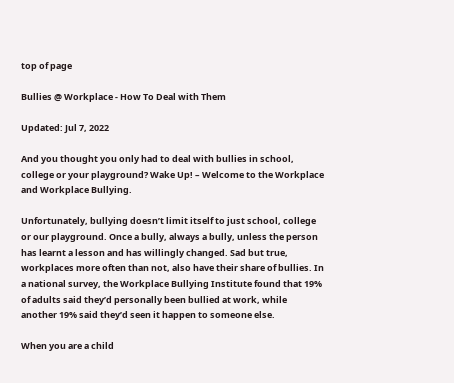top of page

Bullies @ Workplace - How To Deal with Them

Updated: Jul 7, 2022

And you thought you only had to deal with bullies in school, college or your playground? Wake Up! – Welcome to the Workplace and Workplace Bullying.

Unfortunately, bullying doesn’t limit itself to just school, college or our playground. Once a bully, always a bully, unless the person has learnt a lesson and has willingly changed. Sad but true, workplaces more often than not, also have their share of bullies. In a national survey, the Workplace Bullying Institute found that 19% of adults said they’d personally been bullied at work, while another 19% said they’d seen it happen to someone else.

When you are a child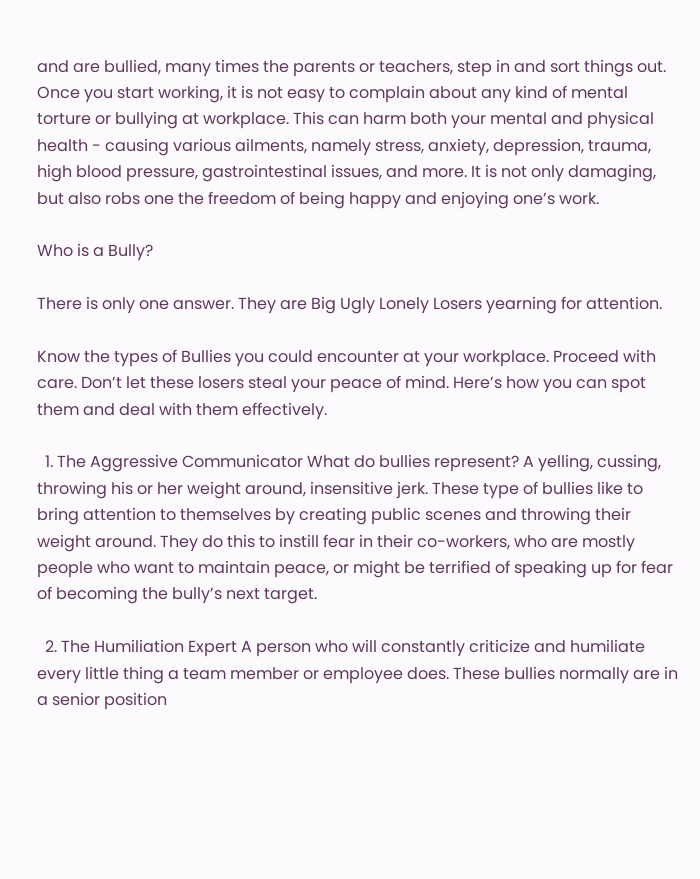and are bullied, many times the parents or teachers, step in and sort things out. Once you start working, it is not easy to complain about any kind of mental torture or bullying at workplace. This can harm both your mental and physical health - causing various ailments, namely stress, anxiety, depression, trauma, high blood pressure, gastrointestinal issues, and more. It is not only damaging, but also robs one the freedom of being happy and enjoying one’s work.

Who is a Bully?

There is only one answer. They are Big Ugly Lonely Losers yearning for attention.

Know the types of Bullies you could encounter at your workplace. Proceed with care. Don’t let these losers steal your peace of mind. Here’s how you can spot them and deal with them effectively.

  1. The Aggressive Communicator What do bullies represent? A yelling, cussing, throwing his or her weight around, insensitive jerk. These type of bullies like to bring attention to themselves by creating public scenes and throwing their weight around. They do this to instill fear in their co-workers, who are mostly people who want to maintain peace, or might be terrified of speaking up for fear of becoming the bully’s next target.

  2. The Humiliation Expert A person who will constantly criticize and humiliate every little thing a team member or employee does. These bullies normally are in a senior position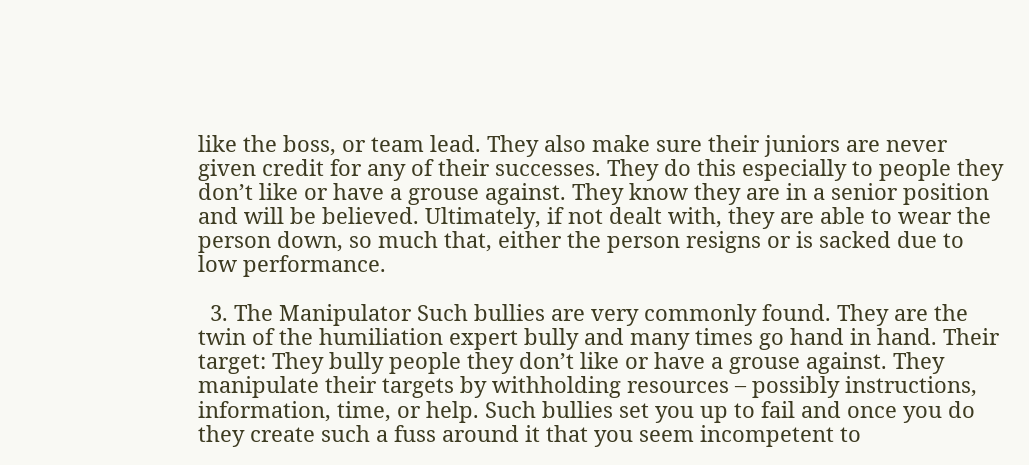like the boss, or team lead. They also make sure their juniors are never given credit for any of their successes. They do this especially to people they don’t like or have a grouse against. They know they are in a senior position and will be believed. Ultimately, if not dealt with, they are able to wear the person down, so much that, either the person resigns or is sacked due to low performance.

  3. The Manipulator Such bullies are very commonly found. They are the twin of the humiliation expert bully and many times go hand in hand. Their target: They bully people they don’t like or have a grouse against. They manipulate their targets by withholding resources – possibly instructions, information, time, or help. Such bullies set you up to fail and once you do they create such a fuss around it that you seem incompetent to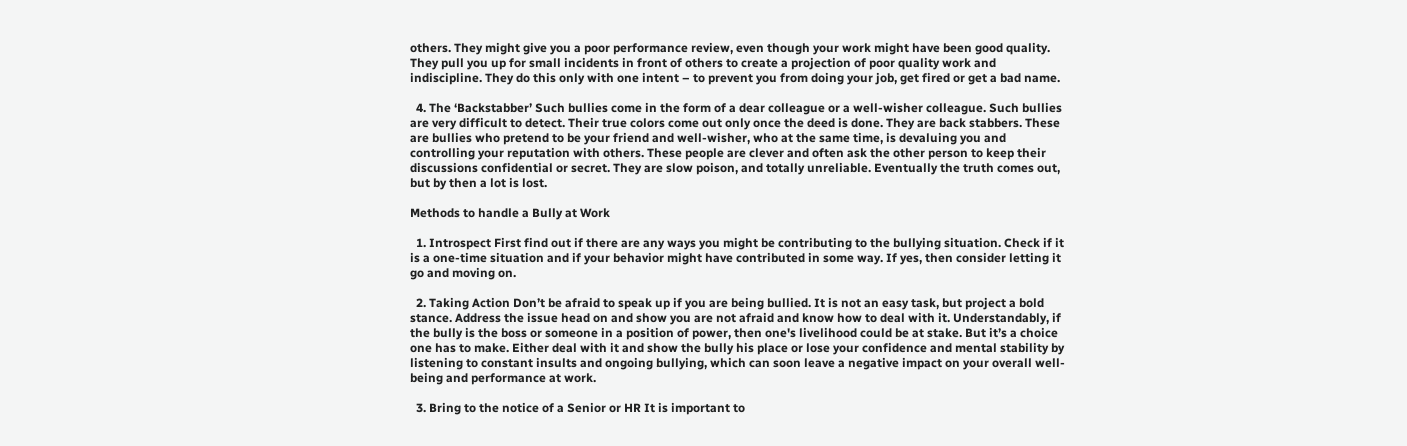others. They might give you a poor performance review, even though your work might have been good quality. They pull you up for small incidents in front of others to create a projection of poor quality work and indiscipline. They do this only with one intent – to prevent you from doing your job, get fired or get a bad name.

  4. The ‘Backstabber’ Such bullies come in the form of a dear colleague or a well-wisher colleague. Such bullies are very difficult to detect. Their true colors come out only once the deed is done. They are back stabbers. These are bullies who pretend to be your friend and well-wisher, who at the same time, is devaluing you and controlling your reputation with others. These people are clever and often ask the other person to keep their discussions confidential or secret. They are slow poison, and totally unreliable. Eventually the truth comes out, but by then a lot is lost.

Methods to handle a Bully at Work

  1. Introspect First find out if there are any ways you might be contributing to the bullying situation. Check if it is a one-time situation and if your behavior might have contributed in some way. If yes, then consider letting it go and moving on.

  2. Taking Action Don’t be afraid to speak up if you are being bullied. It is not an easy task, but project a bold stance. Address the issue head on and show you are not afraid and know how to deal with it. Understandably, if the bully is the boss or someone in a position of power, then one's livelihood could be at stake. But it’s a choice one has to make. Either deal with it and show the bully his place or lose your confidence and mental stability by listening to constant insults and ongoing bullying, which can soon leave a negative impact on your overall well-being and performance at work.

  3. Bring to the notice of a Senior or HR It is important to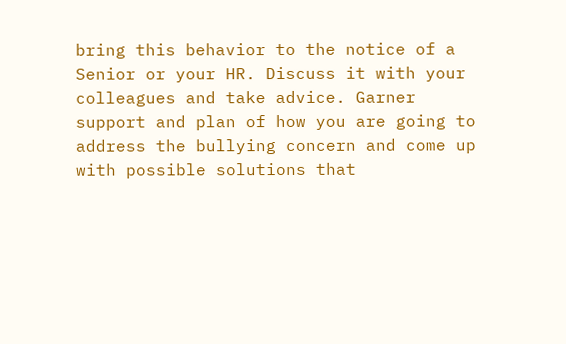bring this behavior to the notice of a Senior or your HR. Discuss it with your colleagues and take advice. Garner support and plan of how you are going to address the bullying concern and come up with possible solutions that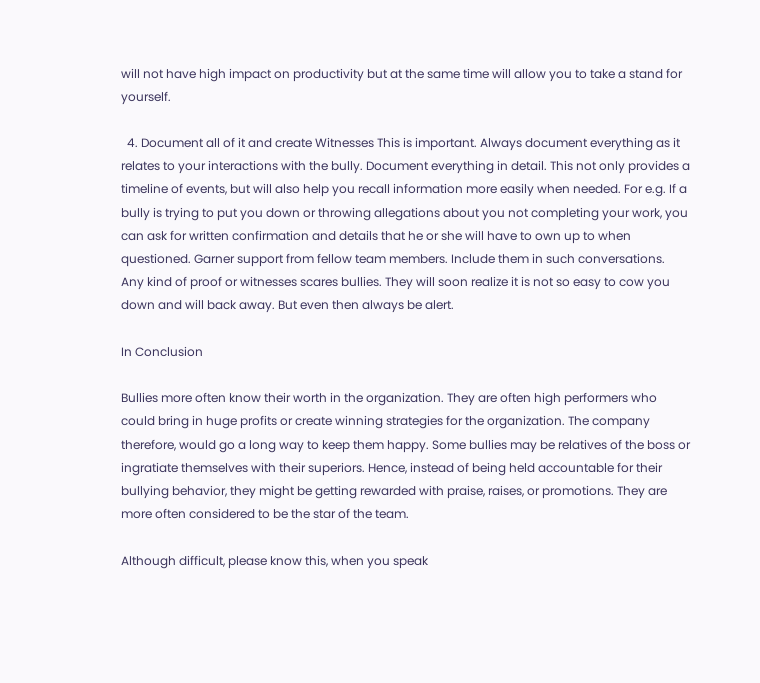will not have high impact on productivity but at the same time will allow you to take a stand for yourself.

  4. Document all of it and create Witnesses This is important. Always document everything as it relates to your interactions with the bully. Document everything in detail. This not only provides a timeline of events, but will also help you recall information more easily when needed. For e.g. If a bully is trying to put you down or throwing allegations about you not completing your work, you can ask for written confirmation and details that he or she will have to own up to when questioned. Garner support from fellow team members. Include them in such conversations. Any kind of proof or witnesses scares bullies. They will soon realize it is not so easy to cow you down and will back away. But even then always be alert.

In Conclusion

Bullies more often know their worth in the organization. They are often high performers who could bring in huge profits or create winning strategies for the organization. The company therefore, would go a long way to keep them happy. Some bullies may be relatives of the boss or ingratiate themselves with their superiors. Hence, instead of being held accountable for their bullying behavior, they might be getting rewarded with praise, raises, or promotions. They are more often considered to be the star of the team.

Although difficult, please know this, when you speak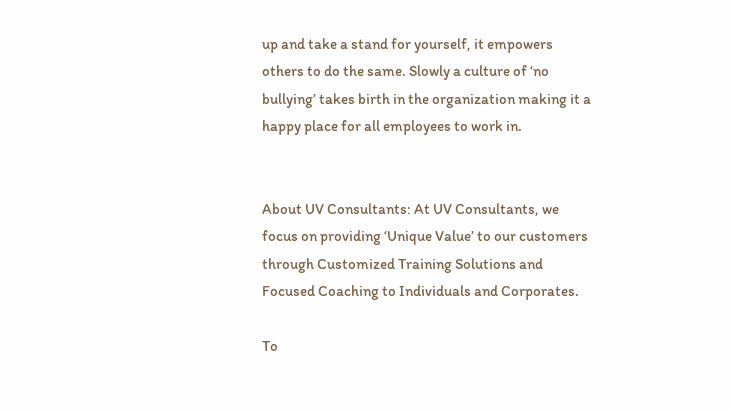up and take a stand for yourself, it empowers others to do the same. Slowly a culture of ‘no bullying’ takes birth in the organization making it a happy place for all employees to work in.


About UV Consultants: At UV Consultants, we focus on providing ‘Unique Value’ to our customers through Customized Training Solutions and Focused Coaching to Individuals and Corporates.

To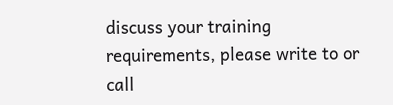discuss your training requirements, please write to or call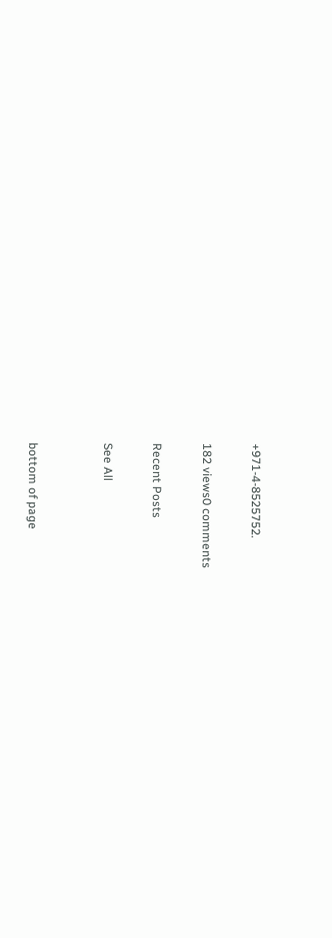+971-4-8525752.

182 views0 comments

Recent Posts

See All


bottom of page